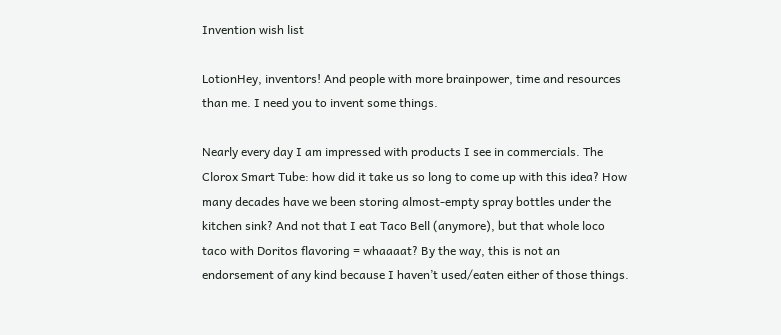Invention wish list

LotionHey, inventors! And people with more brainpower, time and resources than me. I need you to invent some things.

Nearly every day I am impressed with products I see in commercials. The Clorox Smart Tube: how did it take us so long to come up with this idea? How many decades have we been storing almost-empty spray bottles under the kitchen sink? And not that I eat Taco Bell (anymore), but that whole loco taco with Doritos flavoring = whaaaat? By the way, this is not an endorsement of any kind because I haven’t used/eaten either of those things.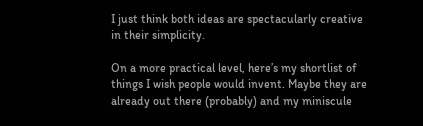I just think both ideas are spectacularly creative in their simplicity.

On a more practical level, here’s my shortlist of things I wish people would invent. Maybe they are already out there (probably) and my miniscule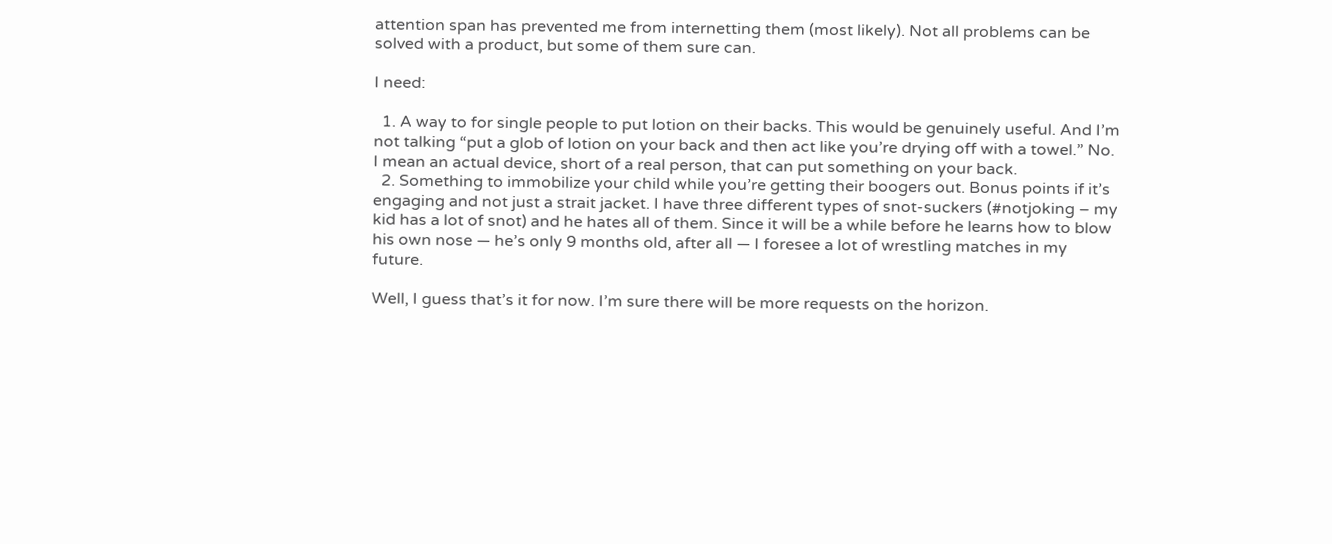attention span has prevented me from internetting them (most likely). Not all problems can be solved with a product, but some of them sure can.

I need:

  1. A way to for single people to put lotion on their backs. This would be genuinely useful. And I’m not talking “put a glob of lotion on your back and then act like you’re drying off with a towel.” No. I mean an actual device, short of a real person, that can put something on your back.
  2. Something to immobilize your child while you’re getting their boogers out. Bonus points if it’s engaging and not just a strait jacket. I have three different types of snot-suckers (#notjoking – my kid has a lot of snot) and he hates all of them. Since it will be a while before he learns how to blow his own nose — he’s only 9 months old, after all — I foresee a lot of wrestling matches in my future.

Well, I guess that’s it for now. I’m sure there will be more requests on the horizon.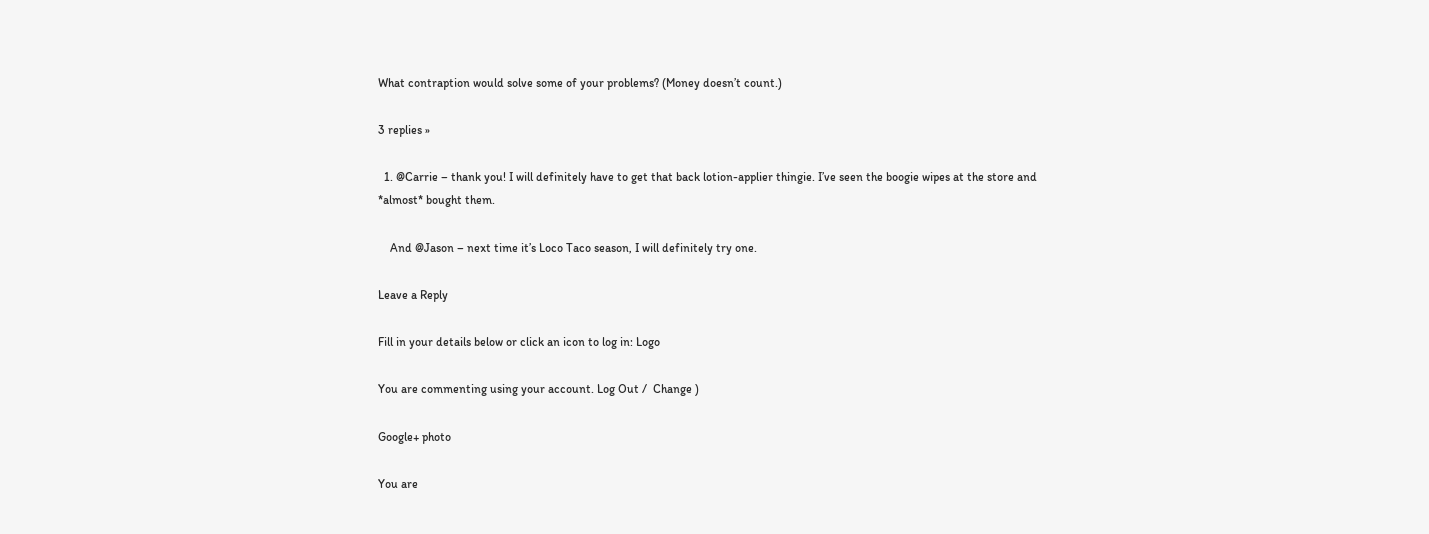What contraption would solve some of your problems? (Money doesn’t count.)

3 replies »

  1. @Carrie – thank you! I will definitely have to get that back lotion-applier thingie. I’ve seen the boogie wipes at the store and *almost* bought them.

    And @Jason – next time it’s Loco Taco season, I will definitely try one.

Leave a Reply

Fill in your details below or click an icon to log in: Logo

You are commenting using your account. Log Out /  Change )

Google+ photo

You are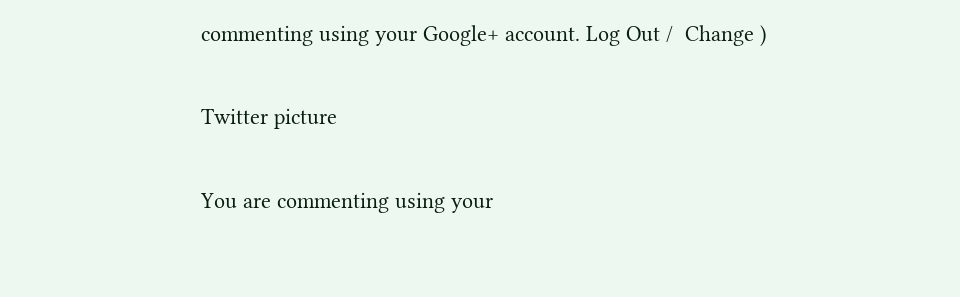commenting using your Google+ account. Log Out /  Change )

Twitter picture

You are commenting using your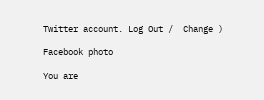Twitter account. Log Out /  Change )

Facebook photo

You are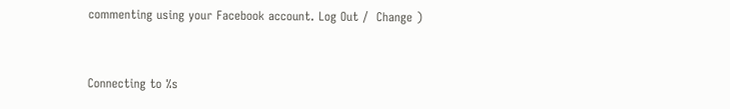commenting using your Facebook account. Log Out /  Change )


Connecting to %s